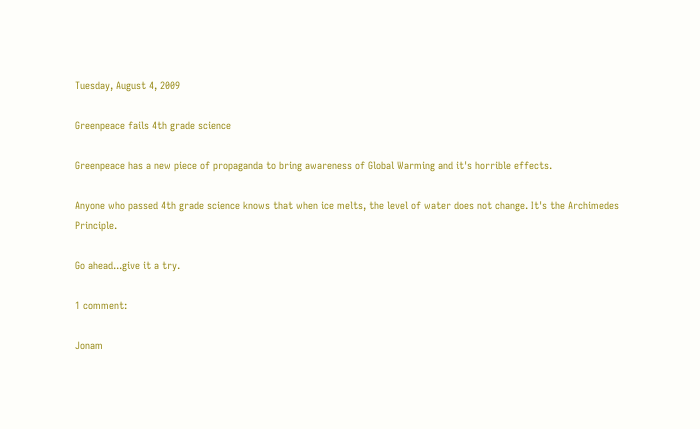Tuesday, August 4, 2009

Greenpeace fails 4th grade science

Greenpeace has a new piece of propaganda to bring awareness of Global Warming and it's horrible effects.

Anyone who passed 4th grade science knows that when ice melts, the level of water does not change. It's the Archimedes Principle.

Go ahead...give it a try.

1 comment:

Jonam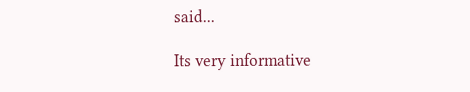said...

Its very informative